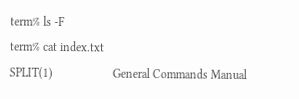term% ls -F
term% cat index.txt
SPLIT(1)                    General Commands Manual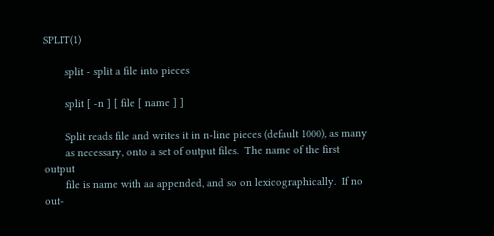SPLIT(1)

       split - split a file into pieces

       split [ -n ] [ file [ name ] ]

       Split reads file and writes it in n-line pieces (default 1000), as many
       as necessary, onto a set of output files.  The name of the first output
       file is name with aa appended, and so on lexicographically.  If no out‐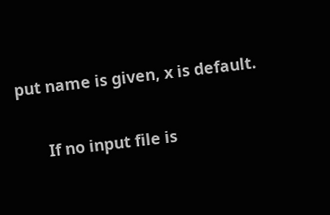put name is given, x is default.

       If no input file is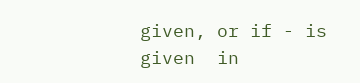given, or if - is given  in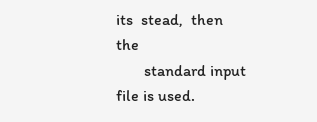its  stead,  then  the
       standard input file is used.